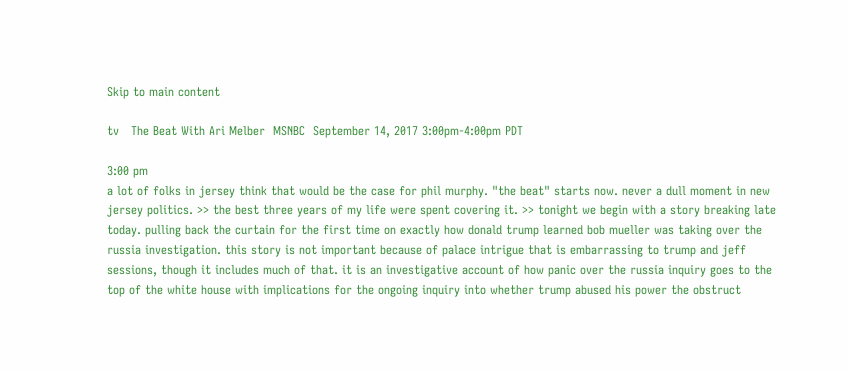Skip to main content

tv   The Beat With Ari Melber  MSNBC  September 14, 2017 3:00pm-4:00pm PDT

3:00 pm
a lot of folks in jersey think that would be the case for phil murphy. "the beat" starts now. never a dull moment in new jersey politics. >> the best three years of my life were spent covering it. >> tonight we begin with a story breaking late today. pulling back the curtain for the first time on exactly how donald trump learned bob mueller was taking over the russia investigation. this story is not important because of palace intrigue that is embarrassing to trump and jeff sessions, though it includes much of that. it is an investigative account of how panic over the russia inquiry goes to the top of the white house with implications for the ongoing inquiry into whether trump abused his power the obstruct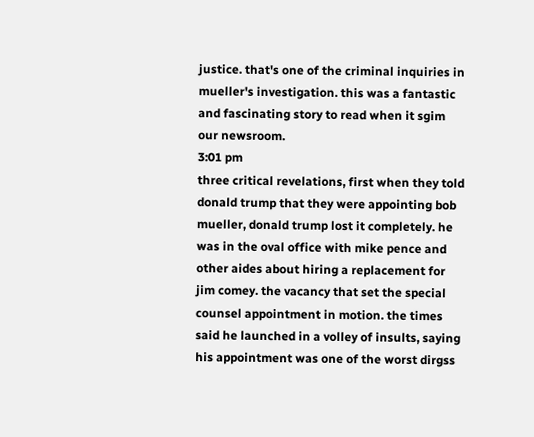justice. that's one of the criminal inquiries in mueller's investigation. this was a fantastic and fascinating story to read when it sgim our newsroom.
3:01 pm
three critical revelations, first when they told donald trump that they were appointing bob mueller, donald trump lost it completely. he was in the oval office with mike pence and other aides about hiring a replacement for jim comey. the vacancy that set the special counsel appointment in motion. the times said he launched in a volley of insults, saying his appointment was one of the worst dirgss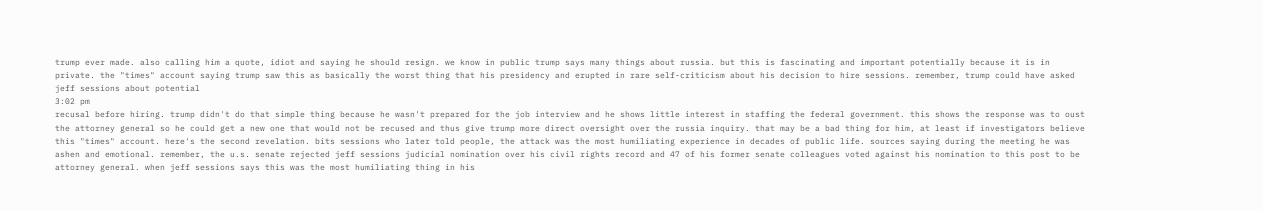trump ever made. also calling him a quote, idiot and saying he should resign. we know in public trump says many things about russia. but this is fascinating and important potentially because it is in private. the "times" account saying trump saw this as basically the worst thing that his presidency and erupted in rare self-criticism about his decision to hire sessions. remember, trump could have asked jeff sessions about potential
3:02 pm
recusal before hiring. trump didn't do that simple thing because he wasn't prepared for the job interview and he shows little interest in staffing the federal government. this shows the response was to oust the attorney general so he could get a new one that would not be recused and thus give trump more direct oversight over the russia inquiry. that may be a bad thing for him, at least if investigators believe this "times" account. here's the second revelation. bits sessions who later told people, the attack was the most humiliating experience in decades of public life. sources saying during the meeting he was ashen and emotional. remember, the u.s. senate rejected jeff sessions judicial nomination over his civil rights record and 47 of his former senate colleagues voted against his nomination to this post to be attorney general. when jeff sessions says this was the most humiliating thing in his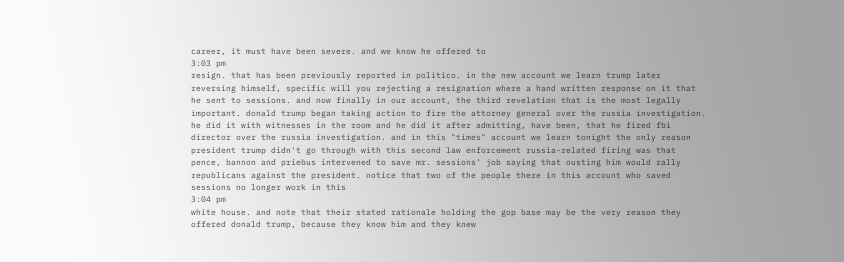career, it must have been severe. and we know he offered to
3:03 pm
resign. that has been previously reported in politico. in the new account we learn trump later reversing himself, specific will you rejecting a resignation where a hand written response on it that he sent to sessions. and now finally in our account, the third revelation that is the most legally important. donald trump began taking action to fire the attorney general over the russia investigation. he did it with witnesses in the room and he did it after admitting, have been, that he fired fbi director over the russia investigation. and in this "times" account we learn tonight the only reason president trump didn't go through with this second law enforcement russia-related firing was that pence, bannon and priebus intervened to save mr. sessions' job saying that ousting him would rally republicans against the president. notice that two of the people there in this account who saved sessions no longer work in this
3:04 pm
white house. and note that their stated rationale holding the gop base may be the very reason they offered donald trump, because they know him and they knew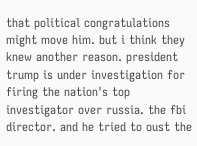that political congratulations might move him. but i think they knew another reason. president trump is under investigation for firing the nation's top investigator over russia. the fbi director. and he tried to oust the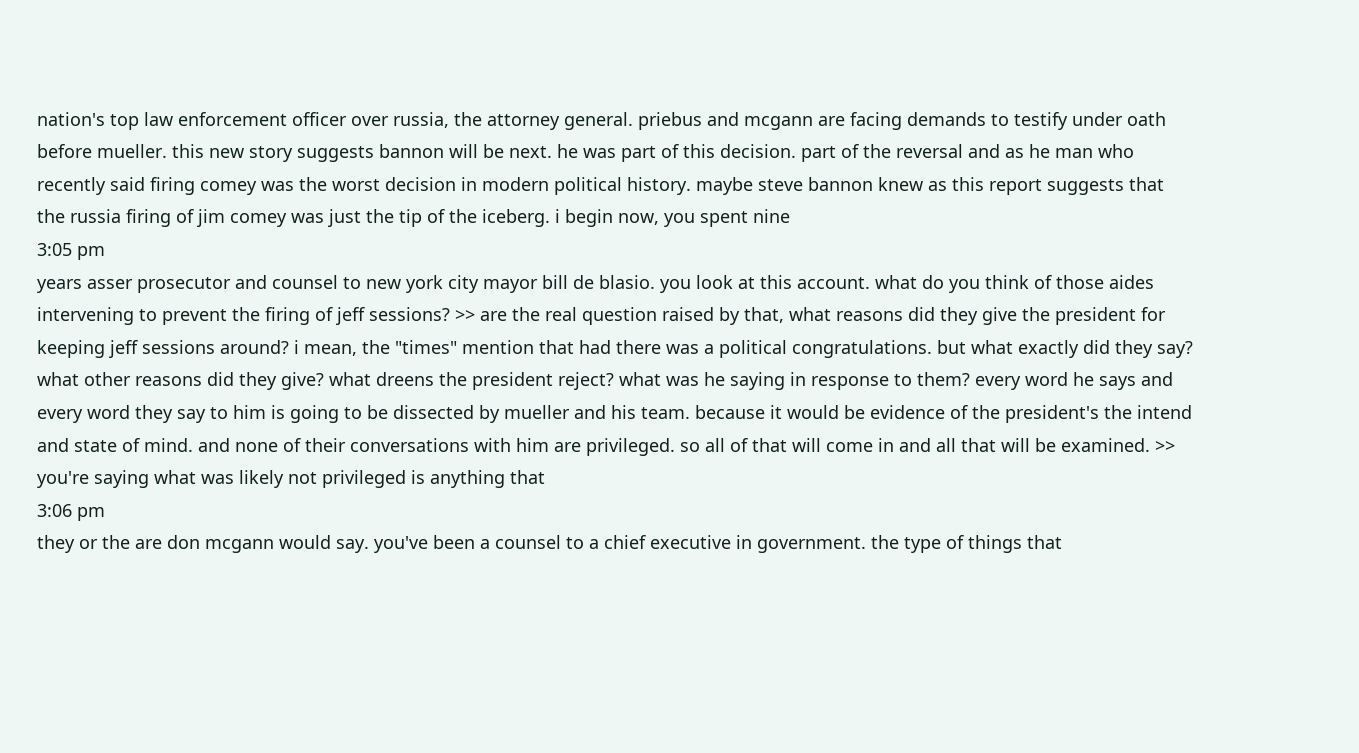nation's top law enforcement officer over russia, the attorney general. priebus and mcgann are facing demands to testify under oath before mueller. this new story suggests bannon will be next. he was part of this decision. part of the reversal and as he man who recently said firing comey was the worst decision in modern political history. maybe steve bannon knew as this report suggests that the russia firing of jim comey was just the tip of the iceberg. i begin now, you spent nine
3:05 pm
years asser prosecutor and counsel to new york city mayor bill de blasio. you look at this account. what do you think of those aides intervening to prevent the firing of jeff sessions? >> are the real question raised by that, what reasons did they give the president for keeping jeff sessions around? i mean, the "times" mention that had there was a political congratulations. but what exactly did they say? what other reasons did they give? what dreens the president reject? what was he saying in response to them? every word he says and every word they say to him is going to be dissected by mueller and his team. because it would be evidence of the president's the intend and state of mind. and none of their conversations with him are privileged. so all of that will come in and all that will be examined. >> you're saying what was likely not privileged is anything that
3:06 pm
they or the are don mcgann would say. you've been a counsel to a chief executive in government. the type of things that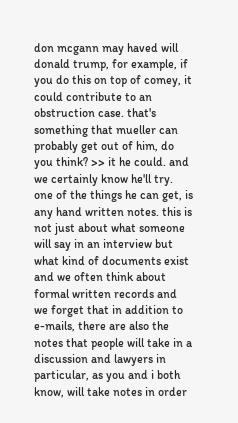don mcgann may haved will donald trump, for example, if you do this on top of comey, it could contribute to an obstruction case. that's something that mueller can probably get out of him, do you think? >> it he could. and we certainly know he'll try. one of the things he can get, is any hand written notes. this is not just about what someone will say in an interview but what kind of documents exist and we often think about formal written records and we forget that in addition to e-mails, there are also the notes that people will take in a discussion and lawyers in particular, as you and i both know, will take notes in order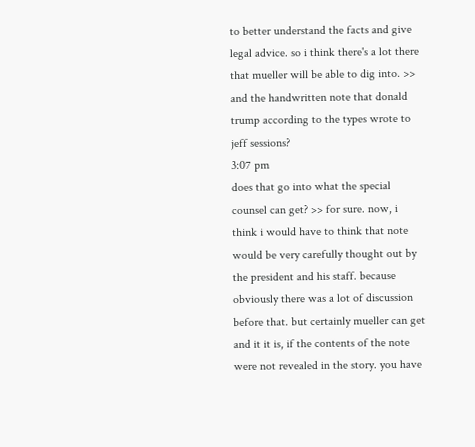to better understand the facts and give legal advice. so i think there's a lot there that mueller will be able to dig into. >> and the handwritten note that donald trump according to the types wrote to jeff sessions?
3:07 pm
does that go into what the special counsel can get? >> for sure. now, i think i would have to think that note would be very carefully thought out by the president and his staff. because obviously there was a lot of discussion before that. but certainly mueller can get and it it is, if the contents of the note were not revealed in the story. you have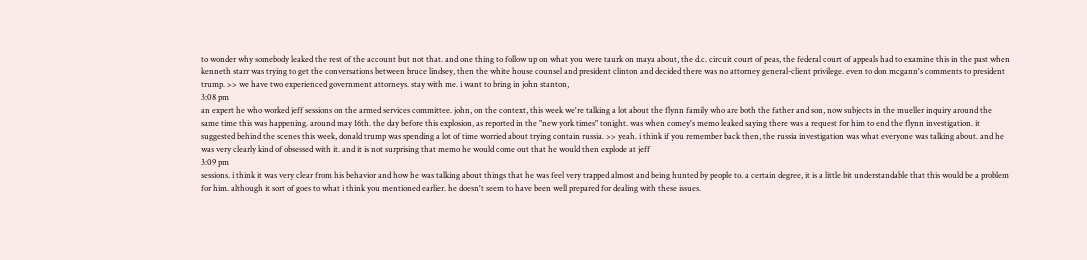to wonder why somebody leaked the rest of the account but not that. and one thing to follow up on what you were taurk on maya about, the d.c. circuit court of peas, the federal court of appeals had to examine this in the past when kenneth starr was trying to get the conversations between bruce lindsey, then the white house counsel and president clinton and decided there was no attorney general-client privilege. even to don mcgann's comments to president trump. >> we have two experienced government attorneys. stay with me. i want to bring in john stanton,
3:08 pm
an expert he who worked jeff sessions on the armed services committee. john, on the context, this week we're talking a lot about the flynn family who are both the father and son, now subjects in the mueller inquiry around the same time this was happening. around may 16th. the day before this explosion, as reported in the "new york times" tonight. was when comey's memo leaked saying there was a request for him to end the flynn investigation. it suggested behind the scenes this week, donald trump was spending a lot of time worried about trying contain russia. >> yeah. i think if you remember back then, the russia investigation was what everyone was talking about. and he was very clearly kind of obsessed with it. and it is not surprising that memo he would come out that he would then explode at jeff
3:09 pm
sessions. i think it was very clear from his behavior and how he was talking about things that he was feel very trapped almost and being hunted by people to. a certain degree, it is a little bit understandable that this would be a problem for him. although it sort of goes to what i think you mentioned earlier. he doesn't seem to have been well prepared for dealing with these issues.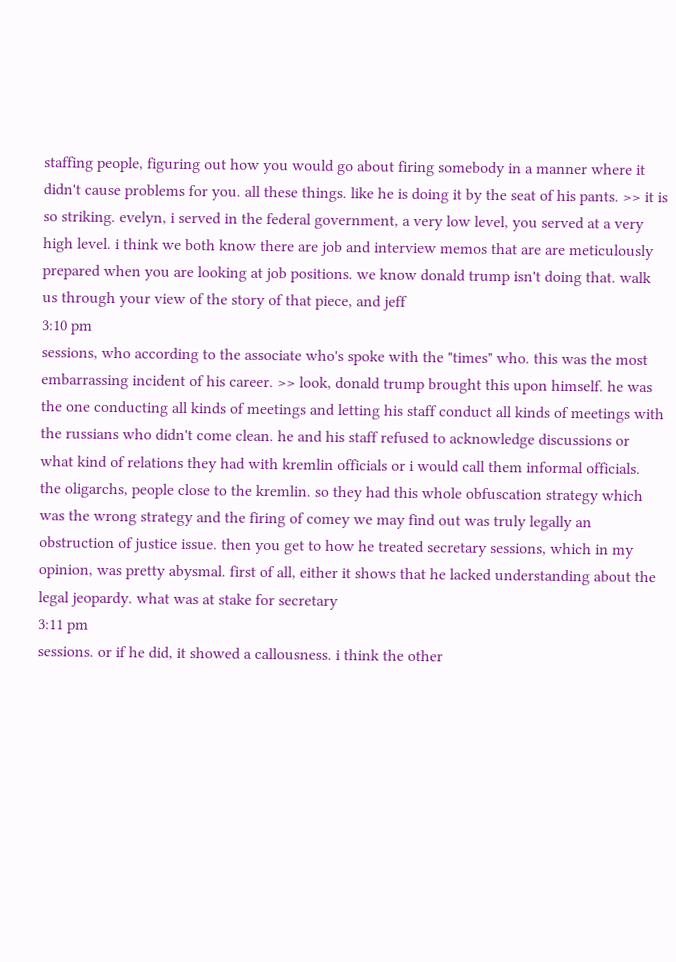staffing people, figuring out how you would go about firing somebody in a manner where it didn't cause problems for you. all these things. like he is doing it by the seat of his pants. >> it is so striking. evelyn, i served in the federal government, a very low level, you served at a very high level. i think we both know there are job and interview memos that are are meticulously prepared when you are looking at job positions. we know donald trump isn't doing that. walk us through your view of the story of that piece, and jeff
3:10 pm
sessions, who according to the associate who's spoke with the "times" who. this was the most embarrassing incident of his career. >> look, donald trump brought this upon himself. he was the one conducting all kinds of meetings and letting his staff conduct all kinds of meetings with the russians who didn't come clean. he and his staff refused to acknowledge discussions or what kind of relations they had with kremlin officials or i would call them informal officials. the oligarchs, people close to the kremlin. so they had this whole obfuscation strategy which was the wrong strategy and the firing of comey we may find out was truly legally an obstruction of justice issue. then you get to how he treated secretary sessions, which in my opinion, was pretty abysmal. first of all, either it shows that he lacked understanding about the legal jeopardy. what was at stake for secretary
3:11 pm
sessions. or if he did, it showed a callousness. i think the other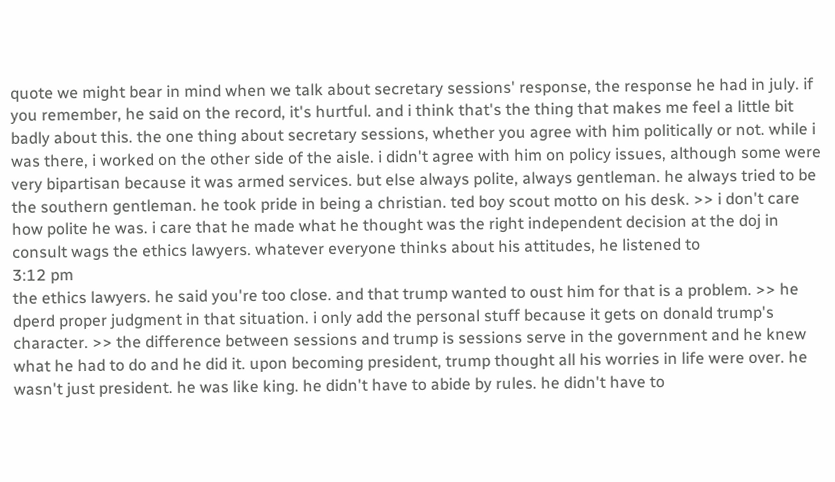quote we might bear in mind when we talk about secretary sessions' response, the response he had in july. if you remember, he said on the record, it's hurtful. and i think that's the thing that makes me feel a little bit badly about this. the one thing about secretary sessions, whether you agree with him politically or not. while i was there, i worked on the other side of the aisle. i didn't agree with him on policy issues, although some were very bipartisan because it was armed services. but else always polite, always gentleman. he always tried to be the southern gentleman. he took pride in being a christian. ted boy scout motto on his desk. >> i don't care how polite he was. i care that he made what he thought was the right independent decision at the doj in consult wags the ethics lawyers. whatever everyone thinks about his attitudes, he listened to
3:12 pm
the ethics lawyers. he said you're too close. and that trump wanted to oust him for that is a problem. >> he dperd proper judgment in that situation. i only add the personal stuff because it gets on donald trump's character. >> the difference between sessions and trump is sessions serve in the government and he knew what he had to do and he did it. upon becoming president, trump thought all his worries in life were over. he wasn't just president. he was like king. he didn't have to abide by rules. he didn't have to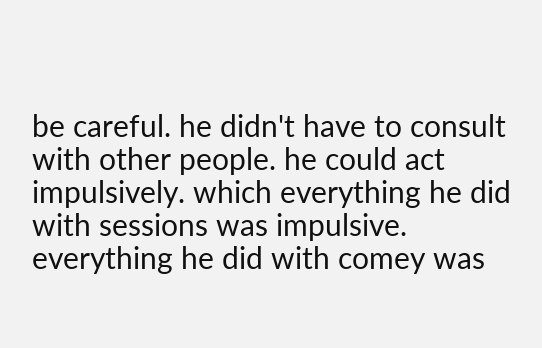be careful. he didn't have to consult with other people. he could act impulsively. which everything he did with sessions was impulsive. everything he did with comey was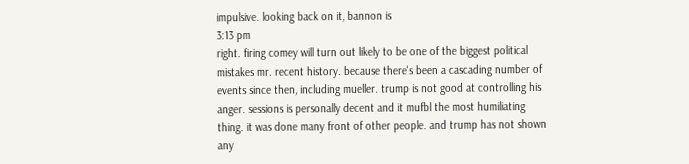impulsive. looking back on it, bannon is
3:13 pm
right. firing comey will turn out likely to be one of the biggest political mistakes mr. recent history. because there's been a cascading number of events since then, including mueller. trump is not good at controlling his anger. sessions is personally decent and it mufbl the most humiliating thing. it was done many front of other people. and trump has not shown any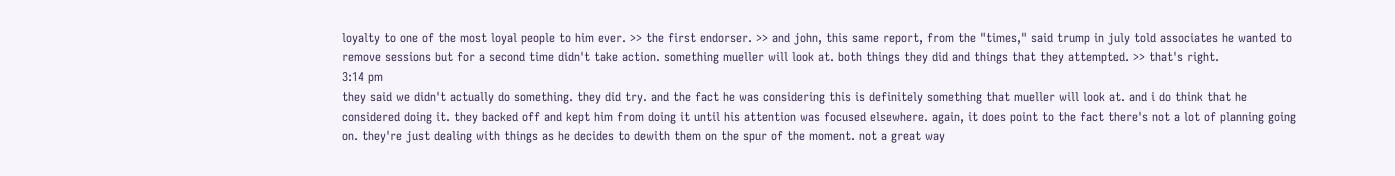loyalty to one of the most loyal people to him ever. >> the first endorser. >> and john, this same report, from the "times," said trump in july told associates he wanted to remove sessions but for a second time didn't take action. something mueller will look at. both things they did and things that they attempted. >> that's right.
3:14 pm
they said we didn't actually do something. they did try. and the fact he was considering this is definitely something that mueller will look at. and i do think that he considered doing it. they backed off and kept him from doing it until his attention was focused elsewhere. again, it does point to the fact there's not a lot of planning going on. they're just dealing with things as he decides to dewith them on the spur of the moment. not a great way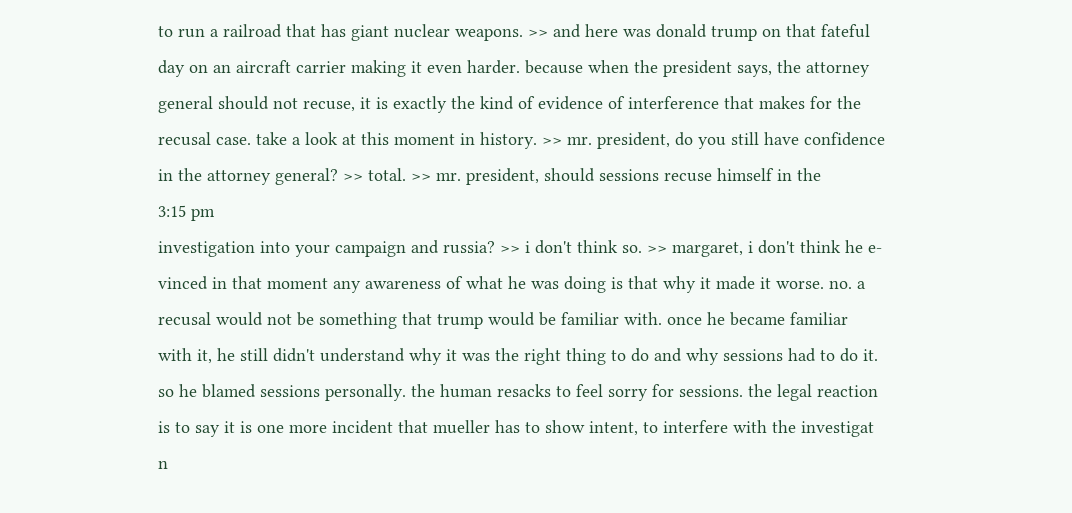to run a railroad that has giant nuclear weapons. >> and here was donald trump on that fateful day on an aircraft carrier making it even harder. because when the president says, the attorney general should not recuse, it is exactly the kind of evidence of interference that makes for the recusal case. take a look at this moment in history. >> mr. president, do you still have confidence in the attorney general? >> total. >> mr. president, should sessions recuse himself in the
3:15 pm
investigation into your campaign and russia? >> i don't think so. >> margaret, i don't think he e-vinced in that moment any awareness of what he was doing is that why it made it worse. no. a recusal would not be something that trump would be familiar with. once he became familiar with it, he still didn't understand why it was the right thing to do and why sessions had to do it. so he blamed sessions personally. the human resacks to feel sorry for sessions. the legal reaction is to say it is one more incident that mueller has to show intent, to interfere with the investigat n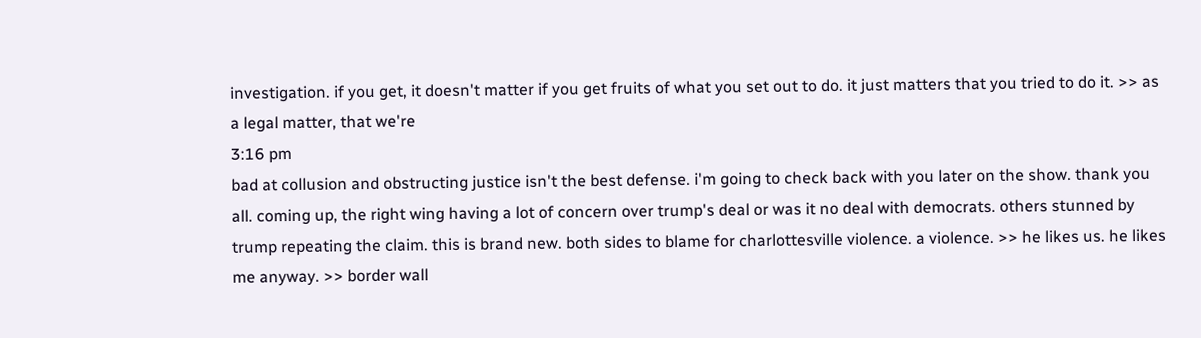investigation. if you get, it doesn't matter if you get fruits of what you set out to do. it just matters that you tried to do it. >> as a legal matter, that we're
3:16 pm
bad at collusion and obstructing justice isn't the best defense. i'm going to check back with you later on the show. thank you all. coming up, the right wing having a lot of concern over trump's deal or was it no deal with democrats. others stunned by trump repeating the claim. this is brand new. both sides to blame for charlottesville violence. a violence. >> he likes us. he likes me anyway. >> border wall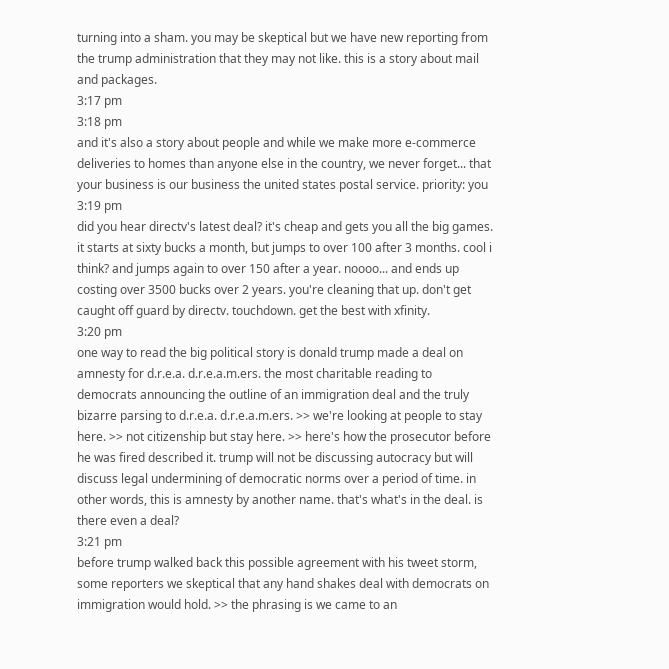turning into a sham. you may be skeptical but we have new reporting from the trump administration that they may not like. this is a story about mail and packages.
3:17 pm
3:18 pm
and it's also a story about people and while we make more e-commerce deliveries to homes than anyone else in the country, we never forget... that your business is our business the united states postal service. priority: you
3:19 pm
did you hear directv's latest deal? it's cheap and gets you all the big games. it starts at sixty bucks a month, but jumps to over 100 after 3 months. cool i think? and jumps again to over 150 after a year. noooo... and ends up costing over 3500 bucks over 2 years. you're cleaning that up. don't get caught off guard by directv. touchdown. get the best with xfinity.
3:20 pm
one way to read the big political story is donald trump made a deal on amnesty for d.r.e.a. d.r.e.a.m.ers. the most charitable reading to democrats announcing the outline of an immigration deal and the truly bizarre parsing to d.r.e.a. d.r.e.a.m.ers. >> we're looking at people to stay here. >> not citizenship but stay here. >> here's how the prosecutor before he was fired described it. trump will not be discussing autocracy but will discuss legal undermining of democratic norms over a period of time. in other words, this is amnesty by another name. that's what's in the deal. is there even a deal?
3:21 pm
before trump walked back this possible agreement with his tweet storm, some reporters we skeptical that any hand shakes deal with democrats on immigration would hold. >> the phrasing is we came to an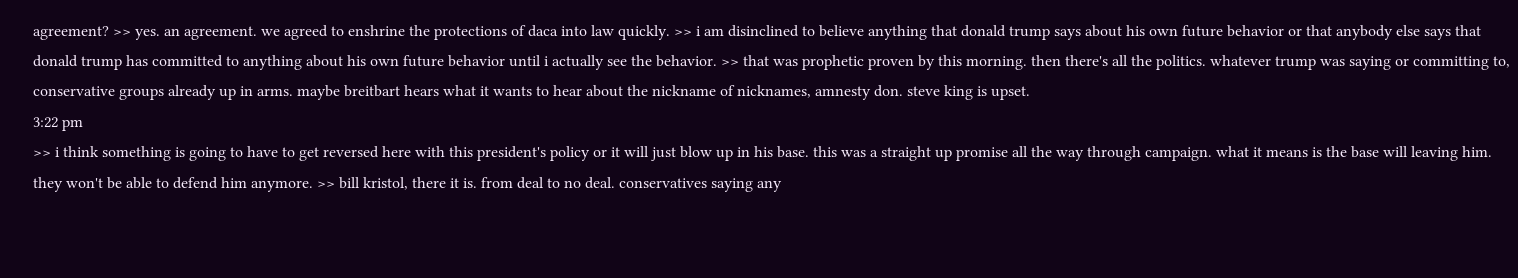agreement? >> yes. an agreement. we agreed to enshrine the protections of daca into law quickly. >> i am disinclined to believe anything that donald trump says about his own future behavior or that anybody else says that donald trump has committed to anything about his own future behavior until i actually see the behavior. >> that was prophetic proven by this morning. then there's all the politics. whatever trump was saying or committing to, conservative groups already up in arms. maybe breitbart hears what it wants to hear about the nickname of nicknames, amnesty don. steve king is upset.
3:22 pm
>> i think something is going to have to get reversed here with this president's policy or it will just blow up in his base. this was a straight up promise all the way through campaign. what it means is the base will leaving him. they won't be able to defend him anymore. >> bill kristol, there it is. from deal to no deal. conservatives saying any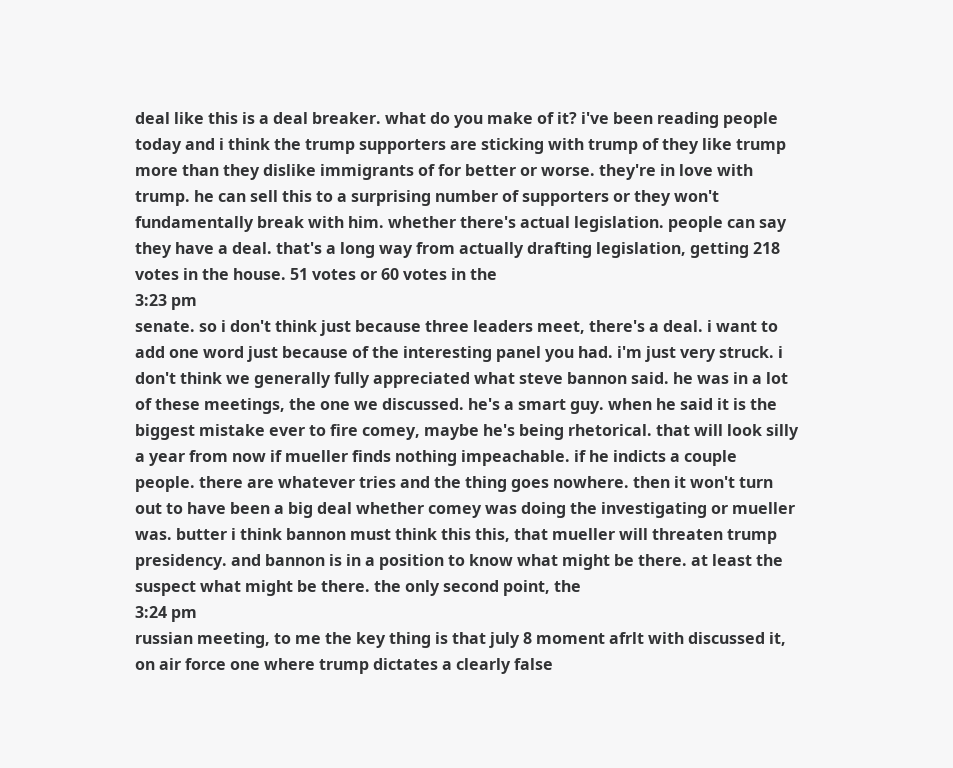deal like this is a deal breaker. what do you make of it? i've been reading people today and i think the trump supporters are sticking with trump of they like trump more than they dislike immigrants of for better or worse. they're in love with trump. he can sell this to a surprising number of supporters or they won't fundamentally break with him. whether there's actual legislation. people can say they have a deal. that's a long way from actually drafting legislation, getting 218 votes in the house. 51 votes or 60 votes in the
3:23 pm
senate. so i don't think just because three leaders meet, there's a deal. i want to add one word just because of the interesting panel you had. i'm just very struck. i don't think we generally fully appreciated what steve bannon said. he was in a lot of these meetings, the one we discussed. he's a smart guy. when he said it is the biggest mistake ever to fire comey, maybe he's being rhetorical. that will look silly a year from now if mueller finds nothing impeachable. if he indicts a couple people. there are whatever tries and the thing goes nowhere. then it won't turn out to have been a big deal whether comey was doing the investigating or mueller was. butter i think bannon must think this this, that mueller will threaten trump presidency. and bannon is in a position to know what might be there. at least the suspect what might be there. the only second point, the
3:24 pm
russian meeting, to me the key thing is that july 8 moment afrlt with discussed it, on air force one where trump dictates a clearly false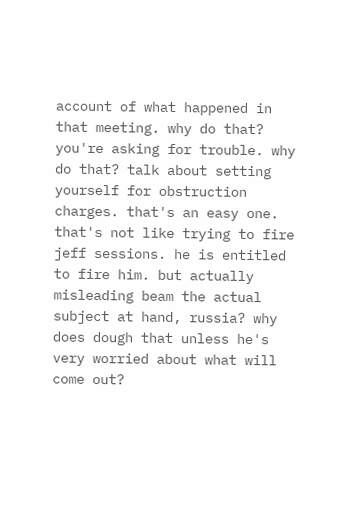account of what happened in that meeting. why do that? you're asking for trouble. why do that? talk about setting yourself for obstruction charges. that's an easy one. that's not like trying to fire jeff sessions. he is entitled to fire him. but actually misleading beam the actual subject at hand, russia? why does dough that unless he's very worried about what will come out?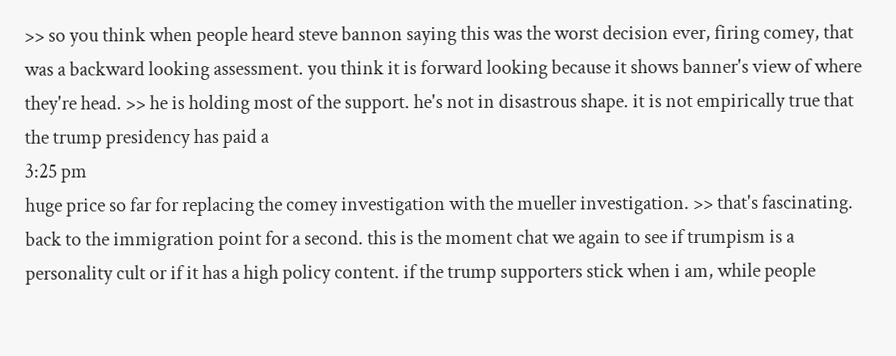>> so you think when people heard steve bannon saying this was the worst decision ever, firing comey, that was a backward looking assessment. you think it is forward looking because it shows banner's view of where they're head. >> he is holding most of the support. he's not in disastrous shape. it is not empirically true that the trump presidency has paid a
3:25 pm
huge price so far for replacing the comey investigation with the mueller investigation. >> that's fascinating. back to the immigration point for a second. this is the moment chat we again to see if trumpism is a personality cult or if it has a high policy content. if the trump supporters stick when i am, while people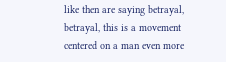like then are saying betrayal, betrayal, this is a movement centered on a man even more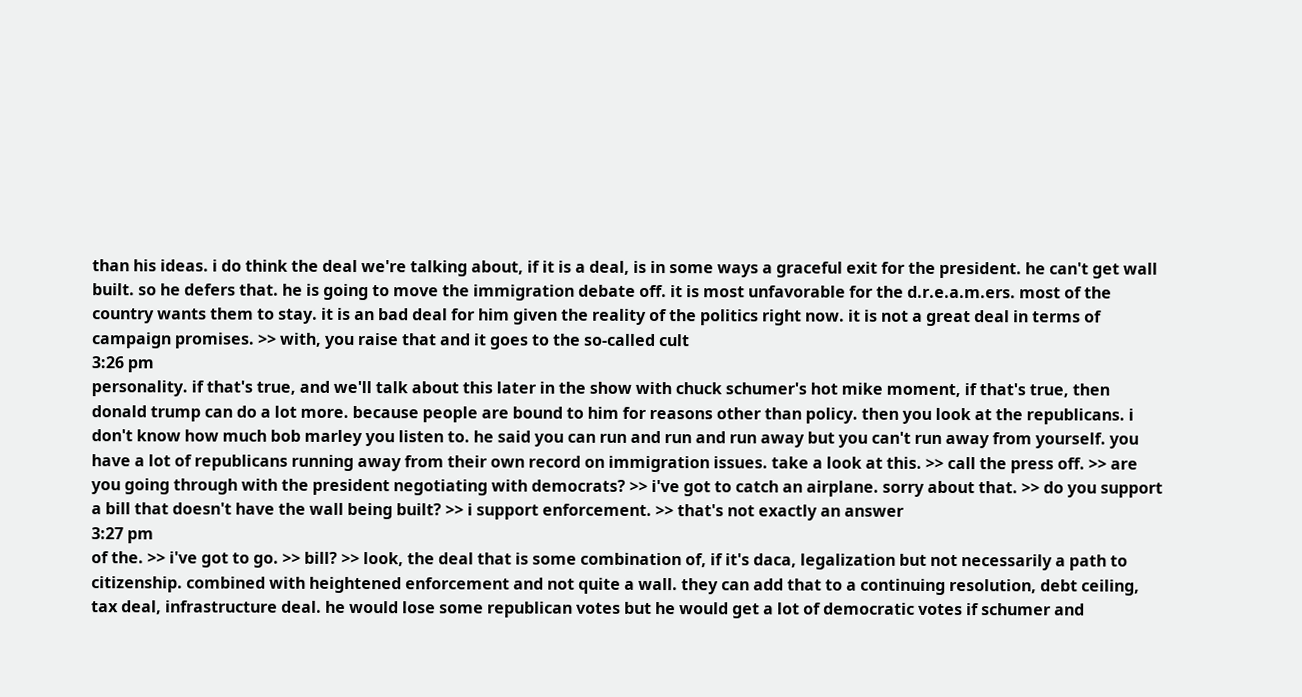than his ideas. i do think the deal we're talking about, if it is a deal, is in some ways a graceful exit for the president. he can't get wall built. so he defers that. he is going to move the immigration debate off. it is most unfavorable for the d.r.e.a.m.ers. most of the country wants them to stay. it is an bad deal for him given the reality of the politics right now. it is not a great deal in terms of campaign promises. >> with, you raise that and it goes to the so-called cult
3:26 pm
personality. if that's true, and we'll talk about this later in the show with chuck schumer's hot mike moment, if that's true, then donald trump can do a lot more. because people are bound to him for reasons other than policy. then you look at the republicans. i don't know how much bob marley you listen to. he said you can run and run and run away but you can't run away from yourself. you have a lot of republicans running away from their own record on immigration issues. take a look at this. >> call the press off. >> are you going through with the president negotiating with democrats? >> i've got to catch an airplane. sorry about that. >> do you support a bill that doesn't have the wall being built? >> i support enforcement. >> that's not exactly an answer
3:27 pm
of the. >> i've got to go. >> bill? >> look, the deal that is some combination of, if it's daca, legalization but not necessarily a path to citizenship. combined with heightened enforcement and not quite a wall. they can add that to a continuing resolution, debt ceiling, tax deal, infrastructure deal. he would lose some republican votes but he would get a lot of democratic votes if schumer and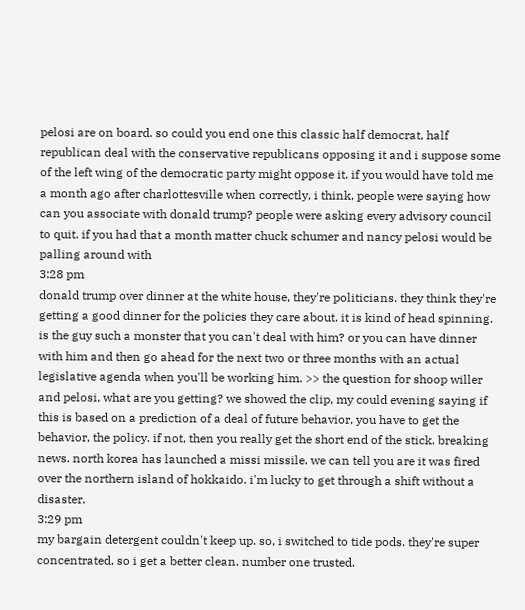pelosi are on board. so could you end one this classic half democrat, half republican deal with the conservative republicans opposing it and i suppose some of the left wing of the democratic party might oppose it. if you would have told me a month ago after charlottesville when correctly, i think, people were saying how can you associate with donald trump? people were asking every advisory council to quit. if you had that a month matter chuck schumer and nancy pelosi would be palling around with
3:28 pm
donald trump over dinner at the white house, they're politicians. they think they're getting a good dinner for the policies they care about. it is kind of head spinning. is the guy such a monster that you can't deal with him? or you can have dinner with him and then go ahead for the next two or three months with an actual legislative agenda when you'll be working him. >> the question for shoop willer and pelosi, what are you getting? we showed the clip, my could evening saying if this is based on a prediction of a deal of future behavior, you have to get the behavior, the policy. if not, then you really get the short end of the stick. breaking news. north korea has launched a missi missile. we can tell you are it was fired over the northern island of hokkaido. i'm lucky to get through a shift without a disaster.
3:29 pm
my bargain detergent couldn't keep up. so, i switched to tide pods. they're super concentrated, so i get a better clean. number one trusted.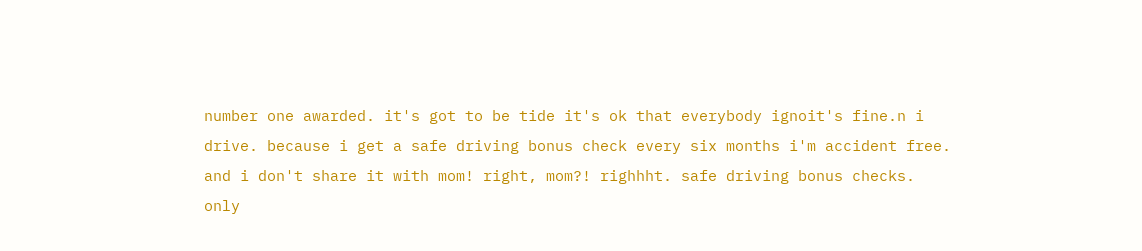number one awarded. it's got to be tide it's ok that everybody ignoit's fine.n i drive. because i get a safe driving bonus check every six months i'm accident free. and i don't share it with mom! right, mom?! righhht. safe driving bonus checks. only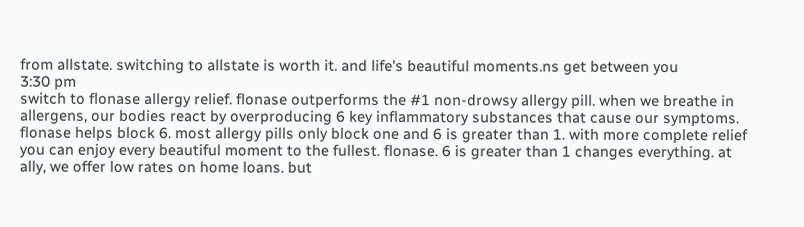from allstate. switching to allstate is worth it. and life's beautiful moments.ns get between you
3:30 pm
switch to flonase allergy relief. flonase outperforms the #1 non-drowsy allergy pill. when we breathe in allergens, our bodies react by overproducing 6 key inflammatory substances that cause our symptoms. flonase helps block 6. most allergy pills only block one and 6 is greater than 1. with more complete relief you can enjoy every beautiful moment to the fullest. flonase. 6 is greater than 1 changes everything. at ally, we offer low rates on home loans. but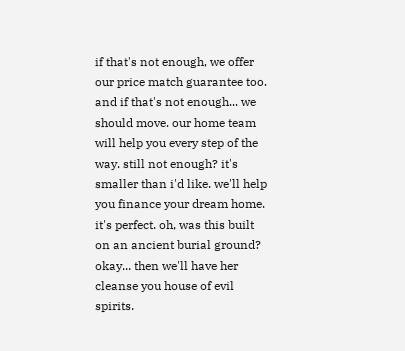if that's not enough, we offer our price match guarantee too. and if that's not enough... we should move. our home team will help you every step of the way. still not enough? it's smaller than i'd like. we'll help you finance your dream home. it's perfect. oh, was this built on an ancient burial ground? okay... then we'll have her cleanse you house of evil spirits.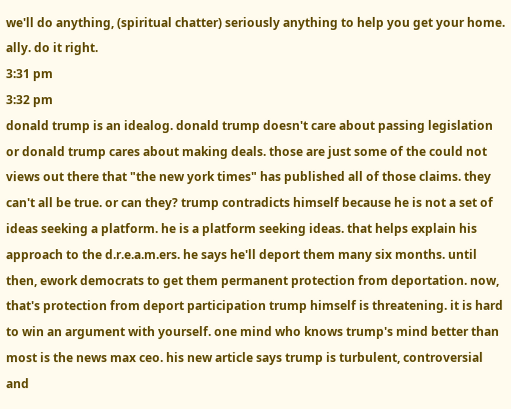we'll do anything, (spiritual chatter) seriously anything to help you get your home. ally. do it right.
3:31 pm
3:32 pm
donald trump is an idealog. donald trump doesn't care about passing legislation or donald trump cares about making deals. those are just some of the could not views out there that "the new york times" has published all of those claims. they can't all be true. or can they? trump contradicts himself because he is not a set of ideas seeking a platform. he is a platform seeking ideas. that helps explain his approach to the d.r.e.a.m.ers. he says he'll deport them many six months. until then, ework democrats to get them permanent protection from deportation. now, that's protection from deport participation trump himself is threatening. it is hard to win an argument with yourself. one mind who knows trump's mind better than most is the news max ceo. his new article says trump is turbulent, controversial and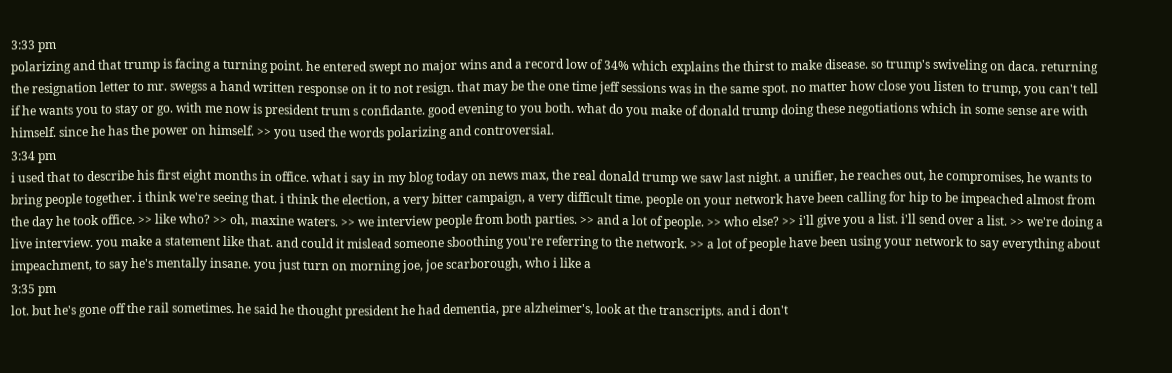3:33 pm
polarizing and that trump is facing a turning point. he entered swept no major wins and a record low of 34% which explains the thirst to make disease. so trump's swiveling on daca. returning the resignation letter to mr. swegss a hand written response on it to not resign. that may be the one time jeff sessions was in the same spot. no matter how close you listen to trump, you can't tell if he wants you to stay or go. with me now is president trum s confidante. good evening to you both. what do you make of donald trump doing these negotiations which in some sense are with himself. since he has the power on himself. >> you used the words polarizing and controversial.
3:34 pm
i used that to describe his first eight months in office. what i say in my blog today on news max, the real donald trump we saw last night. a unifier, he reaches out, he compromises, he wants to bring people together. i think we're seeing that. i think the election, a very bitter campaign, a very difficult time. people on your network have been calling for hip to be impeached almost from the day he took office. >> like who? >> oh, maxine waters. >> we interview people from both parties. >> and a lot of people. >> who else? >> i'll give you a list. i'll send over a list. >> we're doing a live interview. you make a statement like that. and could it mislead someone sboothing you're referring to the network. >> a lot of people have been using your network to say everything about impeachment, to say he's mentally insane. you just turn on morning joe, joe scarborough, who i like a
3:35 pm
lot. but he's gone off the rail sometimes. he said he thought president he had dementia, pre alzheimer's, look at the transcripts. and i don't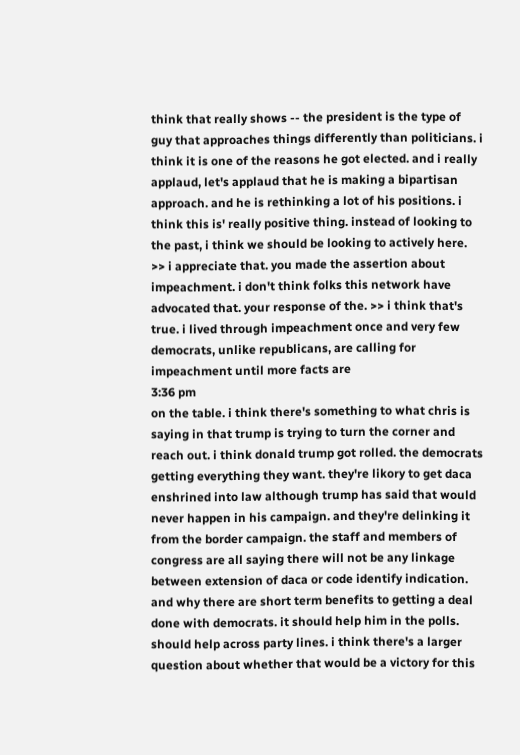think that really shows -- the president is the type of guy that approaches things differently than politicians. i think it is one of the reasons he got elected. and i really applaud, let's applaud that he is making a bipartisan approach. and he is rethinking a lot of his positions. i think this is' really positive thing. instead of looking to the past, i think we should be looking to actively here. >> i appreciate that. you made the assertion about impeachment. i don't think folks this network have advocated that. your response of the. >> i think that's true. i lived through impeachment once and very few democrats, unlike republicans, are calling for impeachment until more facts are
3:36 pm
on the table. i think there's something to what chris is saying in that trump is trying to turn the corner and reach out. i think donald trump got rolled. the democrats getting everything they want. they're likory to get daca enshrined into law although trump has said that would never happen in his campaign. and they're delinking it from the border campaign. the staff and members of congress are all saying there will not be any linkage between extension of daca or code identify indication. and why there are short term benefits to getting a deal done with democrats. it should help him in the polls. should help across party lines. i think there's a larger question about whether that would be a victory for this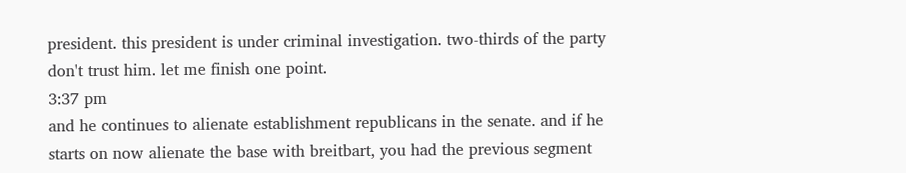president. this president is under criminal investigation. two-thirds of the party don't trust him. let me finish one point.
3:37 pm
and he continues to alienate establishment republicans in the senate. and if he starts on now alienate the base with breitbart, you had the previous segment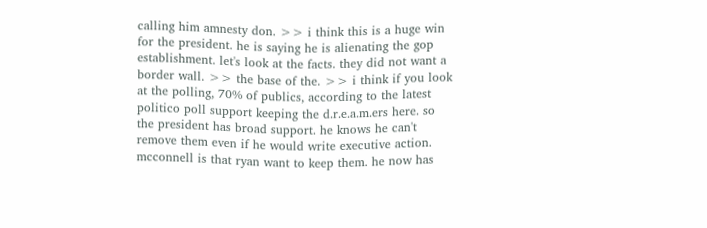calling him amnesty don. >> i think this is a huge win for the president. he is saying he is alienating the gop establishment. let's look at the facts. they did not want a border wall. >> the base of the. >> i think if you look at the polling, 70% of publics, according to the latest politico poll support keeping the d.r.e.a.m.ers here. so the president has broad support. he knows he can't remove them even if he would write executive action. mcconnell is that ryan want to keep them. he now has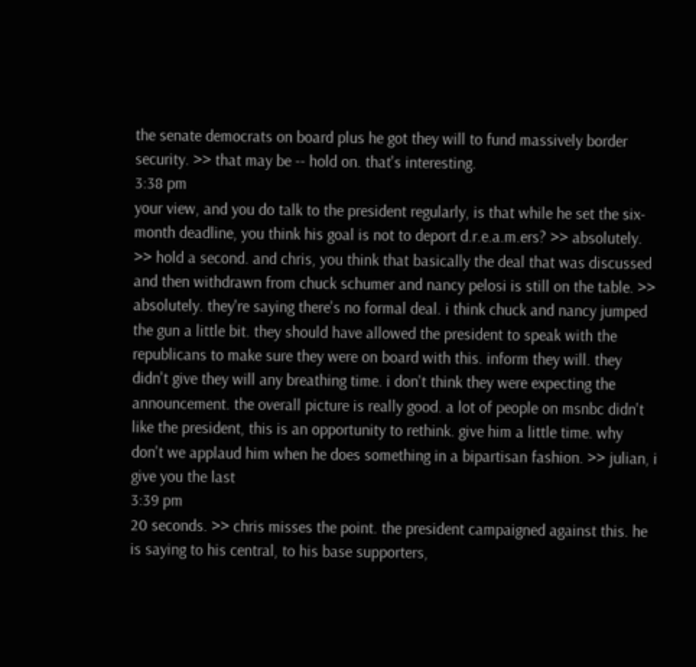the senate democrats on board plus he got they will to fund massively border security. >> that may be -- hold on. that's interesting.
3:38 pm
your view, and you do talk to the president regularly, is that while he set the six-month deadline, you think his goal is not to deport d.r.e.a.m.ers? >> absolutely. >> hold a second. and chris, you think that basically the deal that was discussed and then withdrawn from chuck schumer and nancy pelosi is still on the table. >> absolutely. they're saying there's no formal deal. i think chuck and nancy jumped the gun a little bit. they should have allowed the president to speak with the republicans to make sure they were on board with this. inform they will. they didn't give they will any breathing time. i don't think they were expecting the announcement. the overall picture is really good. a lot of people on msnbc didn't like the president, this is an opportunity to rethink. give him a little time. why don't we applaud him when he does something in a bipartisan fashion. >> julian, i give you the last
3:39 pm
20 seconds. >> chris misses the point. the president campaigned against this. he is saying to his central, to his base supporters,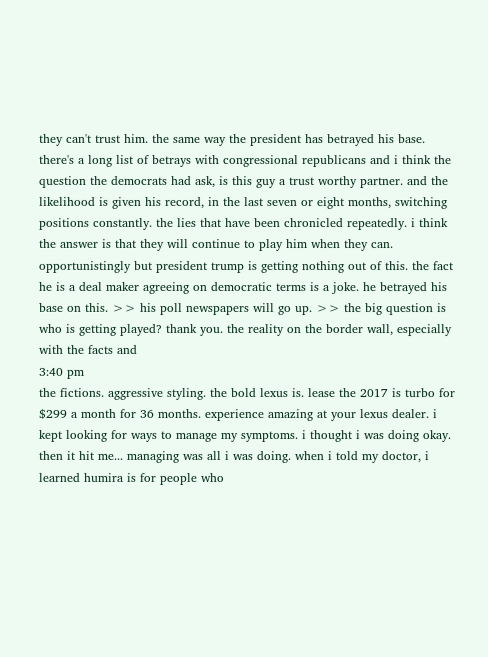they can't trust him. the same way the president has betrayed his base. there's a long list of betrays with congressional republicans and i think the question the democrats had ask, is this guy a trust worthy partner. and the likelihood is given his record, in the last seven or eight months, switching positions constantly. the lies that have been chronicled repeatedly. i think the answer is that they will continue to play him when they can. opportunistingly but president trump is getting nothing out of this. the fact he is a deal maker agreeing on democratic terms is a joke. he betrayed his base on this. >> his poll newspapers will go up. >> the big question is who is getting played? thank you. the reality on the border wall, especially with the facts and
3:40 pm
the fictions. aggressive styling. the bold lexus is. lease the 2017 is turbo for $299 a month for 36 months. experience amazing at your lexus dealer. i kept looking for ways to manage my symptoms. i thought i was doing okay. then it hit me... managing was all i was doing. when i told my doctor, i learned humira is for people who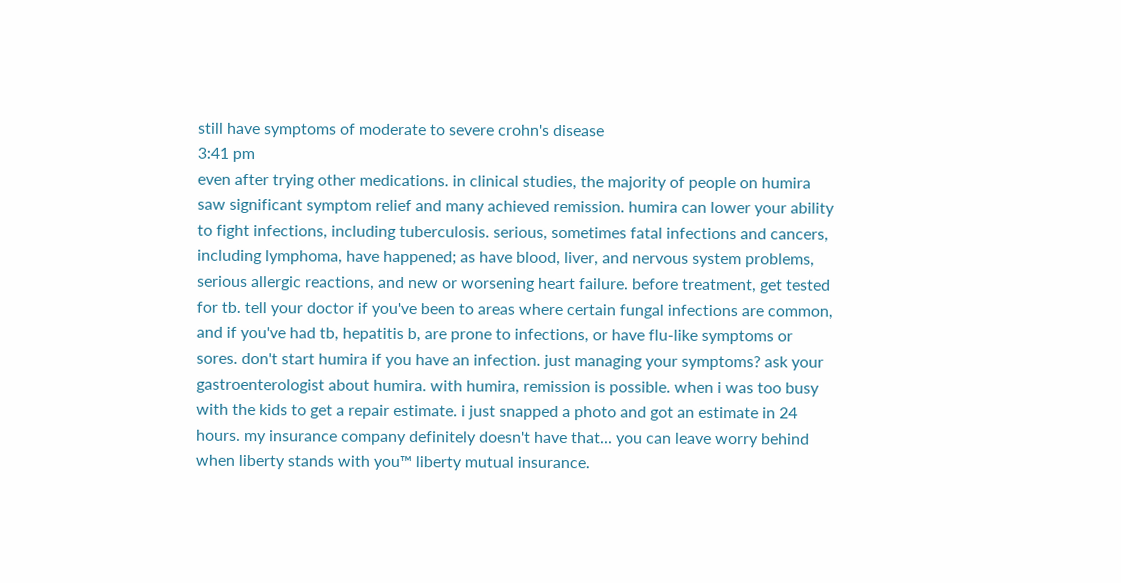still have symptoms of moderate to severe crohn's disease
3:41 pm
even after trying other medications. in clinical studies, the majority of people on humira saw significant symptom relief and many achieved remission. humira can lower your ability to fight infections, including tuberculosis. serious, sometimes fatal infections and cancers, including lymphoma, have happened; as have blood, liver, and nervous system problems, serious allergic reactions, and new or worsening heart failure. before treatment, get tested for tb. tell your doctor if you've been to areas where certain fungal infections are common, and if you've had tb, hepatitis b, are prone to infections, or have flu-like symptoms or sores. don't start humira if you have an infection. just managing your symptoms? ask your gastroenterologist about humira. with humira, remission is possible. when i was too busy with the kids to get a repair estimate. i just snapped a photo and got an estimate in 24 hours. my insurance company definitely doesn't have that... you can leave worry behind when liberty stands with you™ liberty mutual insurance.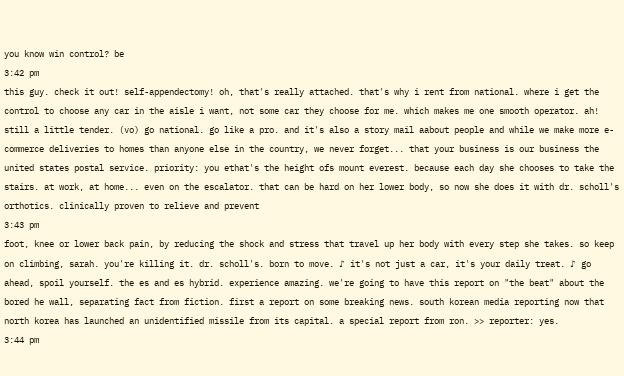you know win control? be
3:42 pm
this guy. check it out! self-appendectomy! oh, that's really attached. that's why i rent from national. where i get the control to choose any car in the aisle i want, not some car they choose for me. which makes me one smooth operator. ah! still a little tender. (vo) go national. go like a pro. and it's also a story mail aabout people and while we make more e-commerce deliveries to homes than anyone else in the country, we never forget... that your business is our business the united states postal service. priority: you ethat's the height ofs mount everest. because each day she chooses to take the stairs. at work, at home... even on the escalator. that can be hard on her lower body, so now she does it with dr. scholl's orthotics. clinically proven to relieve and prevent
3:43 pm
foot, knee or lower back pain, by reducing the shock and stress that travel up her body with every step she takes. so keep on climbing, sarah. you're killing it. dr. scholl's. born to move. ♪ it's not just a car, it's your daily treat. ♪ go ahead, spoil yourself. the es and es hybrid. experience amazing. we're going to have this report on "the beat" about the bored he wall, separating fact from fiction. first a report on some breaking news. south korean media reporting now that north korea has launched an unidentified missile from its capital. a special report from ron. >> reporter: yes.
3:44 pm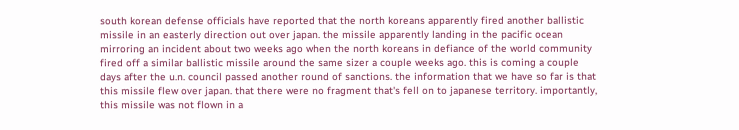south korean defense officials have reported that the north koreans apparently fired another ballistic missile in an easterly direction out over japan. the missile apparently landing in the pacific ocean mirroring an incident about two weeks ago when the north koreans in defiance of the world community fired off a similar ballistic missile around the same sizer a couple weeks ago. this is coming a couple days after the u.n. council passed another round of sanctions. the information that we have so far is that this missile flew over japan. that there were no fragment that's fell on to japanese territory. importantly, this missile was not flown in a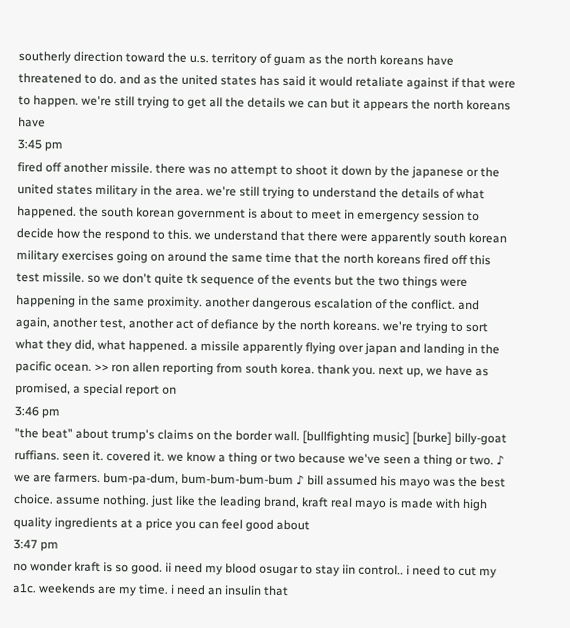southerly direction toward the u.s. territory of guam as the north koreans have threatened to do. and as the united states has said it would retaliate against if that were to happen. we're still trying to get all the details we can but it appears the north koreans have
3:45 pm
fired off another missile. there was no attempt to shoot it down by the japanese or the united states military in the area. we're still trying to understand the details of what happened. the south korean government is about to meet in emergency session to decide how the respond to this. we understand that there were apparently south korean military exercises going on around the same time that the north koreans fired off this test missile. so we don't quite tk sequence of the events but the two things were happening in the same proximity. another dangerous escalation of the conflict. and again, another test, another act of defiance by the north koreans. we're trying to sort what they did, what happened. a missile apparently flying over japan and landing in the pacific ocean. >> ron allen reporting from south korea. thank you. next up, we have as promised, a special report on
3:46 pm
"the beat" about trump's claims on the border wall. [bullfighting music] [burke] billy-goat ruffians. seen it. covered it. we know a thing or two because we've seen a thing or two. ♪ we are farmers. bum-pa-dum, bum-bum-bum-bum ♪ bill assumed his mayo was the best choice. assume nothing. just like the leading brand, kraft real mayo is made with high quality ingredients at a price you can feel good about
3:47 pm
no wonder kraft is so good. ii need my blood osugar to stay iin control.. i need to cut my a1c. weekends are my time. i need an insulin that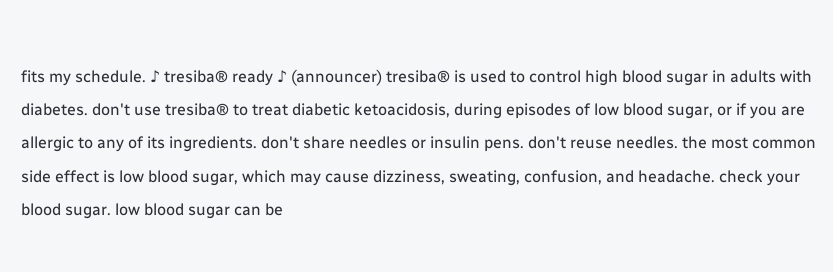fits my schedule. ♪ tresiba® ready ♪ (announcer) tresiba® is used to control high blood sugar in adults with diabetes. don't use tresiba® to treat diabetic ketoacidosis, during episodes of low blood sugar, or if you are allergic to any of its ingredients. don't share needles or insulin pens. don't reuse needles. the most common side effect is low blood sugar, which may cause dizziness, sweating, confusion, and headache. check your blood sugar. low blood sugar can be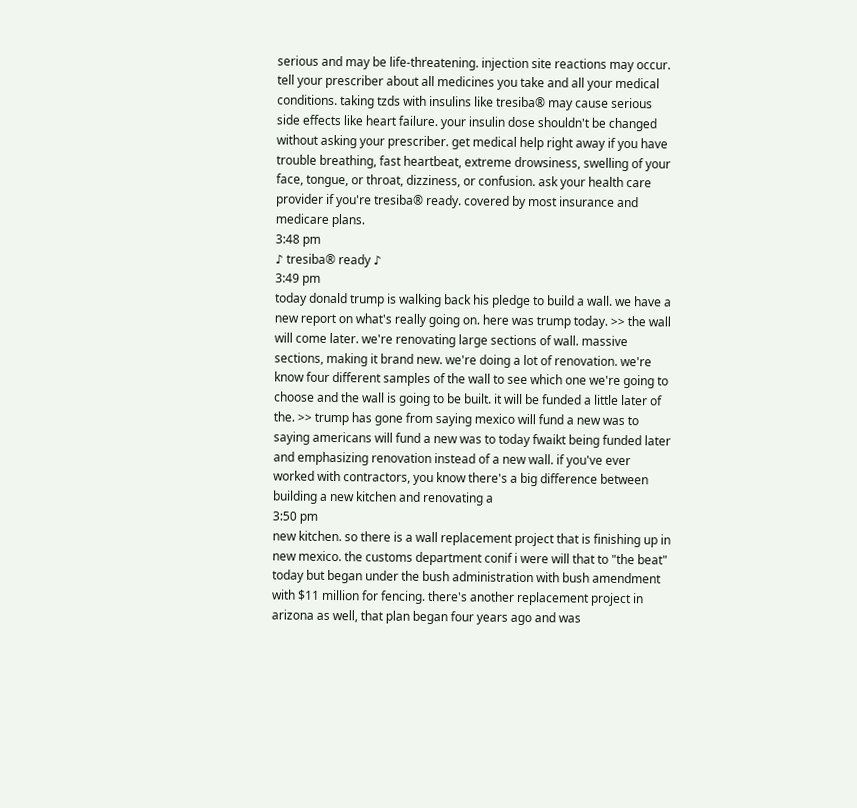serious and may be life-threatening. injection site reactions may occur. tell your prescriber about all medicines you take and all your medical conditions. taking tzds with insulins like tresiba® may cause serious side effects like heart failure. your insulin dose shouldn't be changed without asking your prescriber. get medical help right away if you have trouble breathing, fast heartbeat, extreme drowsiness, swelling of your face, tongue, or throat, dizziness, or confusion. ask your health care provider if you're tresiba® ready. covered by most insurance and medicare plans.
3:48 pm
♪ tresiba® ready ♪
3:49 pm
today donald trump is walking back his pledge to build a wall. we have a new report on what's really going on. here was trump today. >> the wall will come later. we're renovating large sections of wall. massive sections, making it brand new. we're doing a lot of renovation. we're know four different samples of the wall to see which one we're going to choose and the wall is going to be built. it will be funded a little later of the. >> trump has gone from saying mexico will fund a new was to saying americans will fund a new was to today fwaikt being funded later and emphasizing renovation instead of a new wall. if you've ever worked with contractors, you know there's a big difference between building a new kitchen and renovating a
3:50 pm
new kitchen. so there is a wall replacement project that is finishing up in new mexico. the customs department conif i were will that to "the beat" today but began under the bush administration with bush amendment with $11 million for fencing. there's another replacement project in arizona as well, that plan began four years ago and was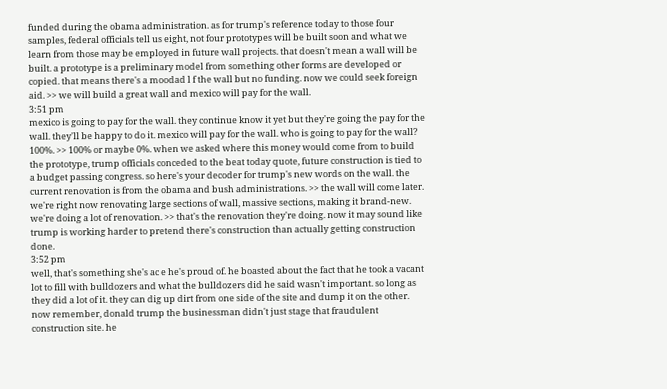funded during the obama administration. as for trump's reference today to those four samples, federal officials tell us eight, not four prototypes will be built soon and what we learn from those may be employed in future wall projects. that doesn't mean a wall will be built. a prototype is a preliminary model from something other forms are developed or copied. that means there's a moodad l f the wall but no funding. now we could seek foreign aid. >> we will build a great wall and mexico will pay for the wall.
3:51 pm
mexico is going to pay for the wall. they continue know it yet but they're going the pay for the wall. they'll be happy to do it. mexico will pay for the wall. who is going to pay for the wall? 100%. >> 100% or maybe 0%. when we asked where this money would come from to build the prototype, trump officials conceded to the beat today quote, future construction is tied to a budget passing congress. so here's your decoder for trump's new words on the wall. the current renovation is from the obama and bush administrations. >> the wall will come later. we're right now renovating large sections of wall, massive sections, making it brand-new. we're doing a lot of renovation. >> that's the renovation they're doing. now it may sound like trump is working harder to pretend there's construction than actually getting construction done.
3:52 pm
well, that's something she's ac e he's proud of. he boasted about the fact that he took a vacant lot to fill with bulldozers and what the bulldozers did he said wasn't important. so long as they did a lot of it. they can dig up dirt from one side of the site and dump it on the other. now remember, donald trump the businessman didn't just stage that fraudulent construction site. he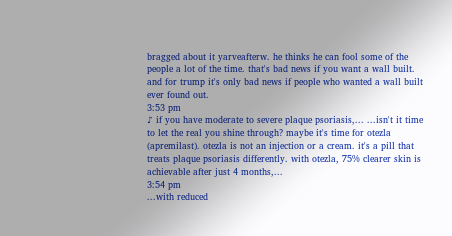bragged about it yarveafterw. he thinks he can fool some of the people a lot of the time. that's bad news if you want a wall built. and for trump it's only bad news if people who wanted a wall built ever found out.
3:53 pm
♪ if you have moderate to severe plaque psoriasis,... ...isn't it time to let the real you shine through? maybe it's time for otezla (apremilast). otezla is not an injection or a cream. it's a pill that treats plaque psoriasis differently. with otezla, 75% clearer skin is achievable after just 4 months,...
3:54 pm
...with reduced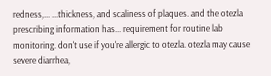redness,... ...thickness, and scaliness of plaques. and the otezla prescribing information has... requirement for routine lab monitoring. don't use if you're allergic to otezla. otezla may cause severe diarrhea,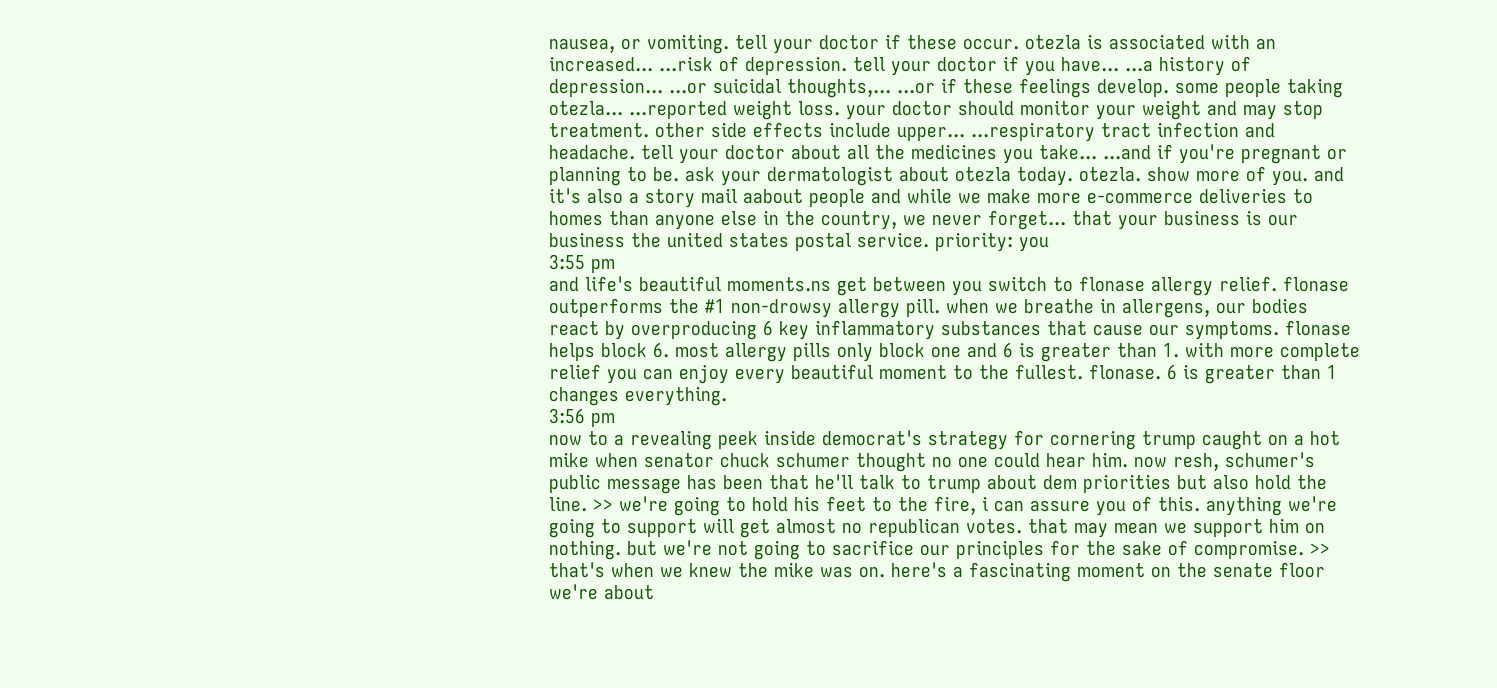nausea, or vomiting. tell your doctor if these occur. otezla is associated with an increased... ...risk of depression. tell your doctor if you have... ...a history of depression... ...or suicidal thoughts,... ...or if these feelings develop. some people taking otezla... ...reported weight loss. your doctor should monitor your weight and may stop treatment. other side effects include upper... ...respiratory tract infection and headache. tell your doctor about all the medicines you take... ...and if you're pregnant or planning to be. ask your dermatologist about otezla today. otezla. show more of you. and it's also a story mail aabout people and while we make more e-commerce deliveries to homes than anyone else in the country, we never forget... that your business is our business the united states postal service. priority: you
3:55 pm
and life's beautiful moments.ns get between you switch to flonase allergy relief. flonase outperforms the #1 non-drowsy allergy pill. when we breathe in allergens, our bodies react by overproducing 6 key inflammatory substances that cause our symptoms. flonase helps block 6. most allergy pills only block one and 6 is greater than 1. with more complete relief you can enjoy every beautiful moment to the fullest. flonase. 6 is greater than 1 changes everything.
3:56 pm
now to a revealing peek inside democrat's strategy for cornering trump caught on a hot mike when senator chuck schumer thought no one could hear him. now resh, schumer's public message has been that he'll talk to trump about dem priorities but also hold the line. >> we're going to hold his feet to the fire, i can assure you of this. anything we're going to support will get almost no republican votes. that may mean we support him on nothing. but we're not going to sacrifice our principles for the sake of compromise. >> that's when we knew the mike was on. here's a fascinating moment on the senate floor we're about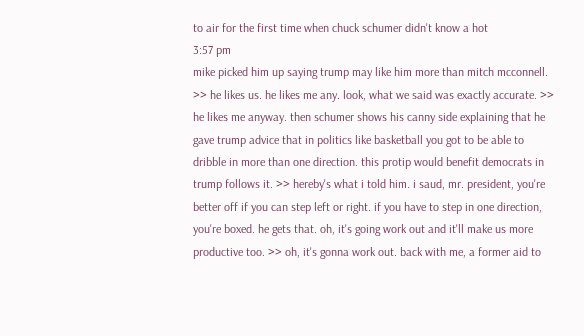to air for the first time when chuck schumer didn't know a hot
3:57 pm
mike picked him up saying trump may like him more than mitch mcconnell. >> he likes us. he likes me any. look, what we said was exactly accurate. >> he likes me anyway. then schumer shows his canny side explaining that he gave trump advice that in politics like basketball you got to be able to dribble in more than one direction. this protip would benefit democrats in trump follows it. >> hereby's what i told him. i saud, mr. president, you're better off if you can step left or right. if you have to step in one direction, you're boxed. he gets that. oh, it's going work out and it'll make us more productive too. >> oh, it's gonna work out. back with me, a former aid to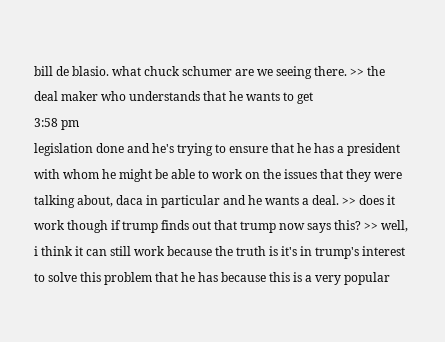bill de blasio. what chuck schumer are we seeing there. >> the deal maker who understands that he wants to get
3:58 pm
legislation done and he's trying to ensure that he has a president with whom he might be able to work on the issues that they were talking about, daca in particular and he wants a deal. >> does it work though if trump finds out that trump now says this? >> well, i think it can still work because the truth is it's in trump's interest to solve this problem that he has because this is a very popular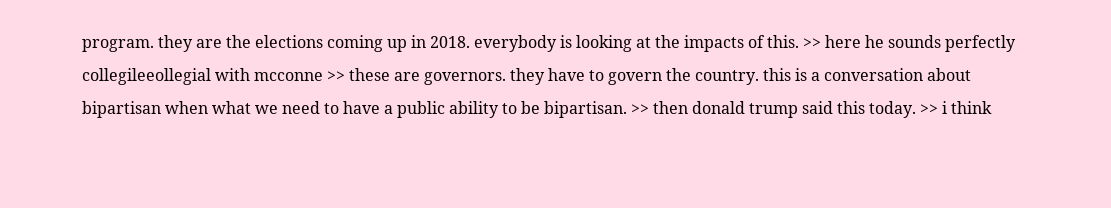program. they are the elections coming up in 2018. everybody is looking at the impacts of this. >> here he sounds perfectly collegileeollegial with mcconne >> these are governors. they have to govern the country. this is a conversation about bipartisan when what we need to have a public ability to be bipartisan. >> then donald trump said this today. >> i think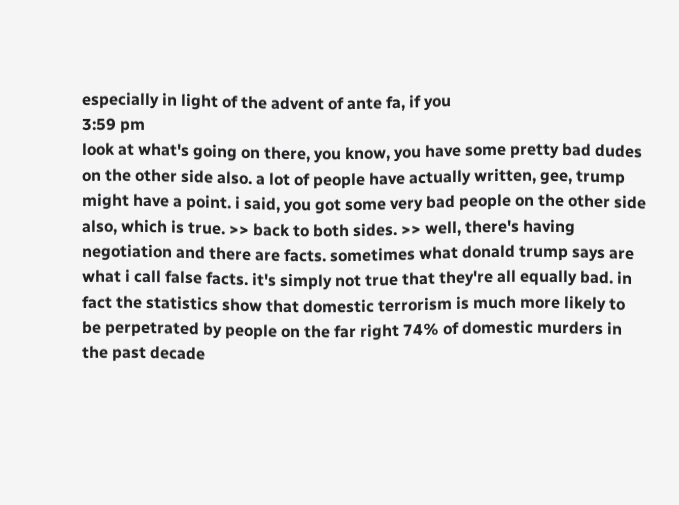especially in light of the advent of ante fa, if you
3:59 pm
look at what's going on there, you know, you have some pretty bad dudes on the other side also. a lot of people have actually written, gee, trump might have a point. i said, you got some very bad people on the other side also, which is true. >> back to both sides. >> well, there's having negotiation and there are facts. sometimes what donald trump says are what i call false facts. it's simply not true that they're all equally bad. in fact the statistics show that domestic terrorism is much more likely to be perpetrated by people on the far right 74% of domestic murders in the past decade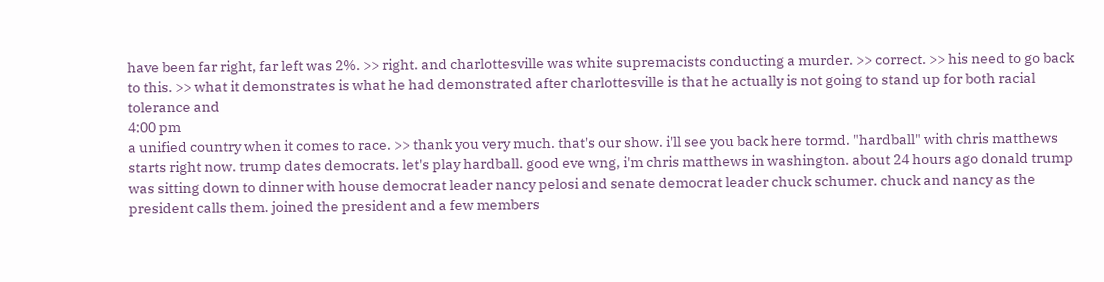have been far right, far left was 2%. >> right. and charlottesville was white supremacists conducting a murder. >> correct. >> his need to go back to this. >> what it demonstrates is what he had demonstrated after charlottesville is that he actually is not going to stand up for both racial tolerance and
4:00 pm
a unified country when it comes to race. >> thank you very much. that's our show. i'll see you back here tormd. "hardball" with chris matthews starts right now. trump dates democrats. let's play hardball. good eve wng, i'm chris matthews in washington. about 24 hours ago donald trump was sitting down to dinner with house democrat leader nancy pelosi and senate democrat leader chuck schumer. chuck and nancy as the president calls them. joined the president and a few members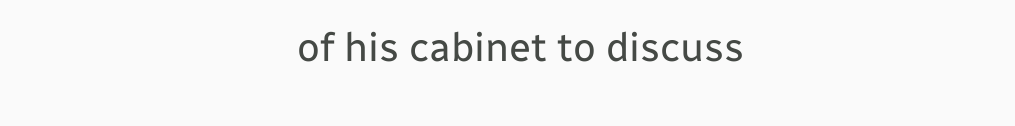of his cabinet to discuss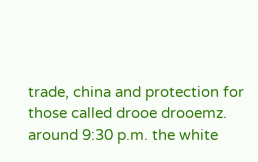trade, china and protection for those called drooe drooemz. around 9:30 p.m. the white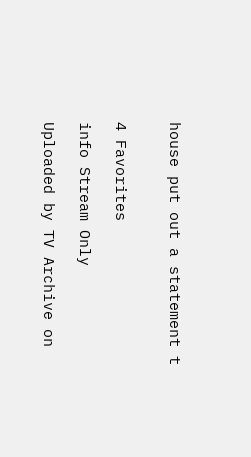house put out a statement t


4 Favorites

info Stream Only

Uploaded by TV Archive on